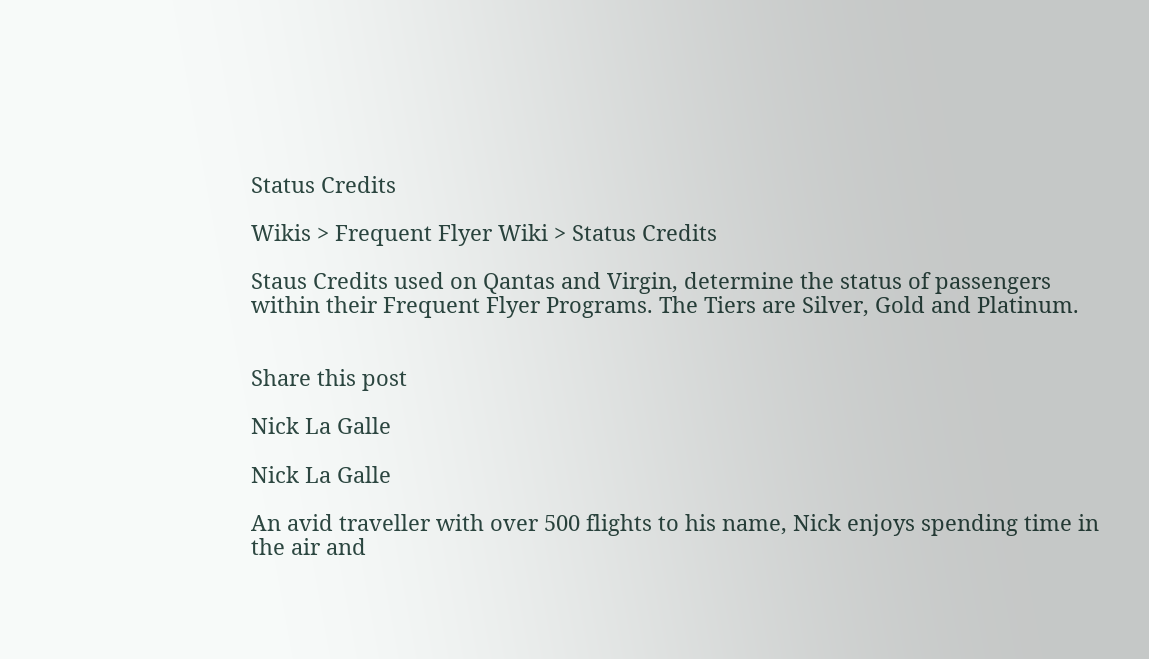Status Credits

Wikis > Frequent Flyer Wiki > Status Credits

Staus Credits used on Qantas and Virgin, determine the status of passengers within their Frequent Flyer Programs. The Tiers are Silver, Gold and Platinum.


Share this post

Nick La Galle

Nick La Galle

An avid traveller with over 500 flights to his name, Nick enjoys spending time in the air and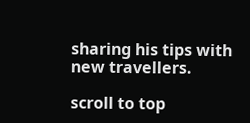sharing his tips with new travellers.

scroll to top